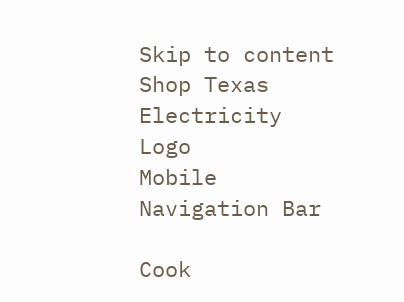Skip to content
Shop Texas Electricity Logo
Mobile Navigation Bar

Cook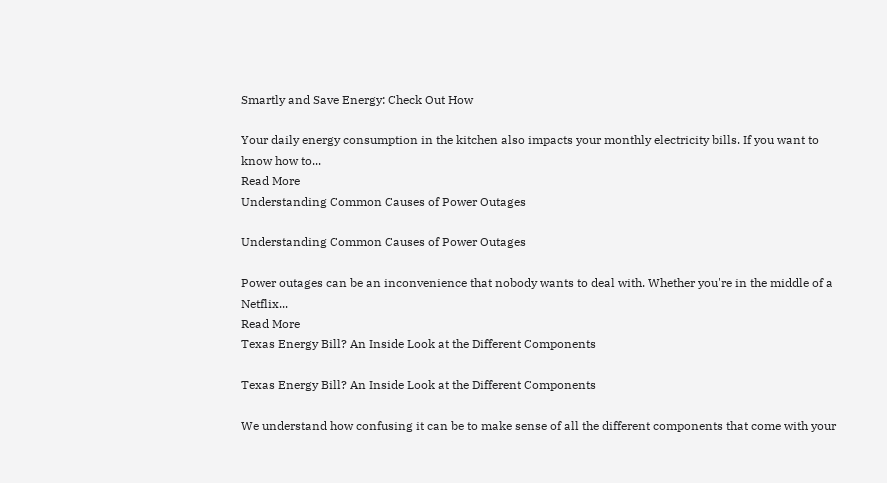Smartly and Save Energy: Check Out How

Your daily energy consumption in the kitchen also impacts your monthly electricity bills. If you want to know how to...
Read More
Understanding Common Causes of Power Outages

Understanding Common Causes of Power Outages

Power outages can be an inconvenience that nobody wants to deal with. Whether you're in the middle of a Netflix...
Read More
Texas Energy Bill? An Inside Look at the Different Components

Texas Energy Bill? An Inside Look at the Different Components

We understand how confusing it can be to make sense of all the different components that come with your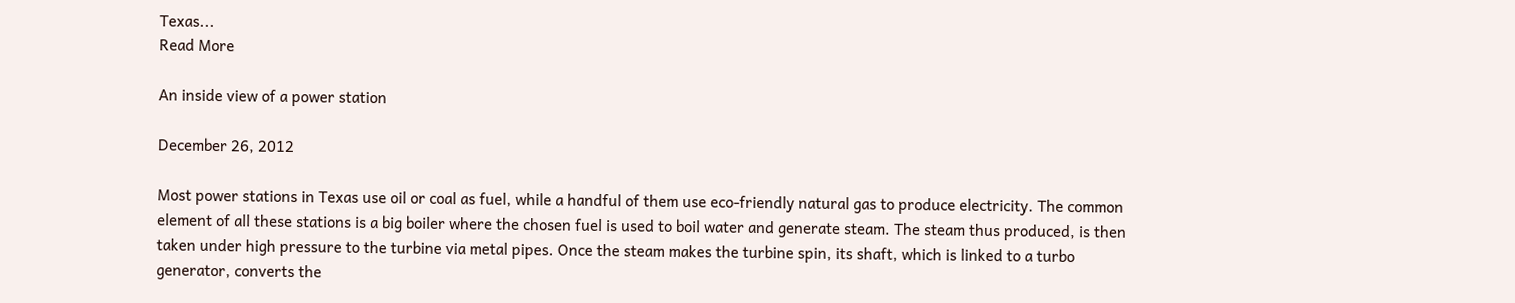Texas...
Read More

An inside view of a power station

December 26, 2012

Most power stations in Texas use oil or coal as fuel, while a handful of them use eco-friendly natural gas to produce electricity. The common element of all these stations is a big boiler where the chosen fuel is used to boil water and generate steam. The steam thus produced, is then taken under high pressure to the turbine via metal pipes. Once the steam makes the turbine spin, its shaft, which is linked to a turbo generator, converts the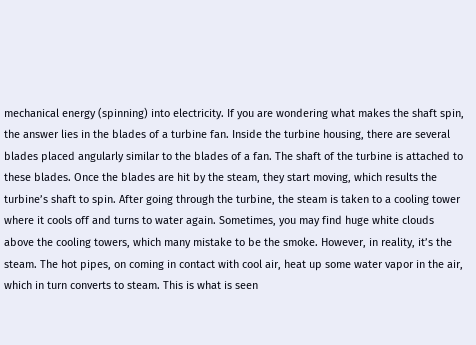mechanical energy (spinning) into electricity. If you are wondering what makes the shaft spin, the answer lies in the blades of a turbine fan. Inside the turbine housing, there are several blades placed angularly similar to the blades of a fan. The shaft of the turbine is attached to these blades. Once the blades are hit by the steam, they start moving, which results the turbine’s shaft to spin. After going through the turbine, the steam is taken to a cooling tower where it cools off and turns to water again. Sometimes, you may find huge white clouds above the cooling towers, which many mistake to be the smoke. However, in reality, it’s the steam. The hot pipes, on coming in contact with cool air, heat up some water vapor in the air, which in turn converts to steam. This is what is seen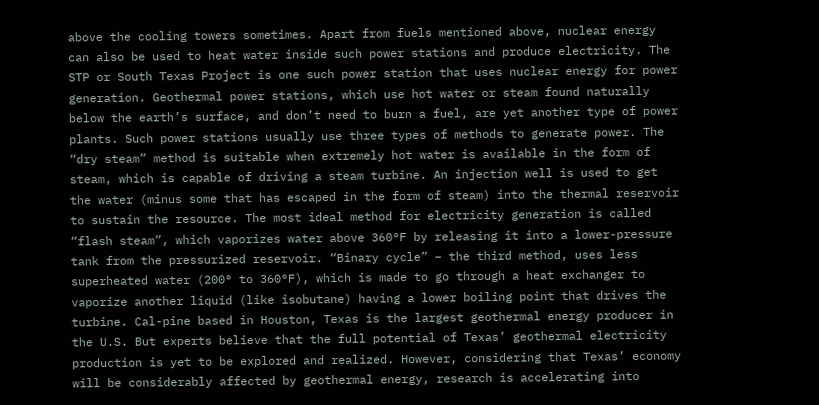above the cooling towers sometimes. Apart from fuels mentioned above, nuclear energy can also be used to heat water inside such power stations and produce electricity. The STP or South Texas Project is one such power station that uses nuclear energy for power generation. Geothermal power stations, which use hot water or steam found naturally below the earth’s surface, and don’t need to burn a fuel, are yet another type of power plants. Such power stations usually use three types of methods to generate power. The “dry steam” method is suitable when extremely hot water is available in the form of steam, which is capable of driving a steam turbine. An injection well is used to get the water (minus some that has escaped in the form of steam) into the thermal reservoir to sustain the resource. The most ideal method for electricity generation is called “flash steam”, which vaporizes water above 360°F by releasing it into a lower-pressure tank from the pressurized reservoir. “Binary cycle” – the third method, uses less superheated water (200° to 360°F), which is made to go through a heat exchanger to vaporize another liquid (like isobutane) having a lower boiling point that drives the turbine. Cal-pine based in Houston, Texas is the largest geothermal energy producer in the U.S. But experts believe that the full potential of Texas’ geothermal electricity production is yet to be explored and realized. However, considering that Texas’ economy will be considerably affected by geothermal energy, research is accelerating into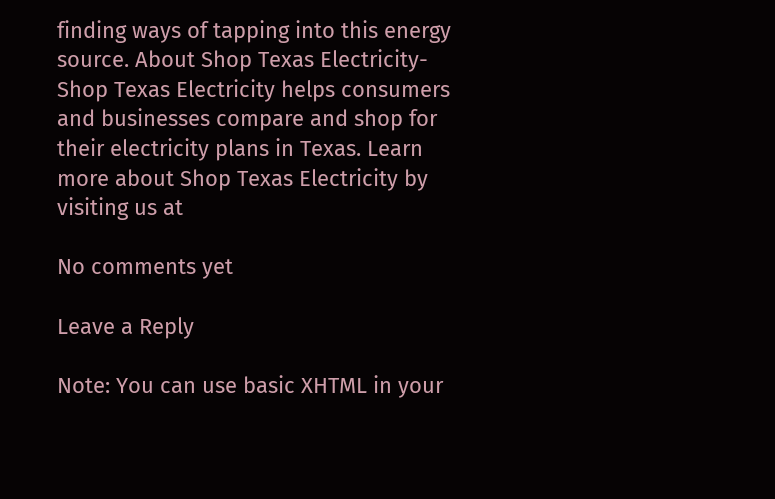finding ways of tapping into this energy source. About Shop Texas Electricity- Shop Texas Electricity helps consumers and businesses compare and shop for their electricity plans in Texas. Learn more about Shop Texas Electricity by visiting us at

No comments yet

Leave a Reply

Note: You can use basic XHTML in your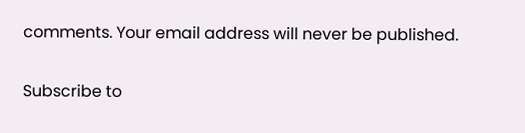comments. Your email address will never be published.

Subscribe to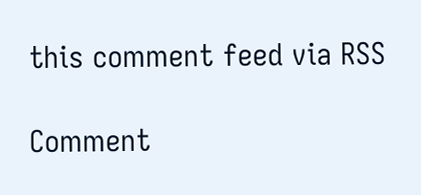this comment feed via RSS

Comment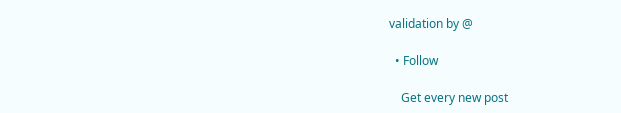validation by @

  • Follow

    Get every new post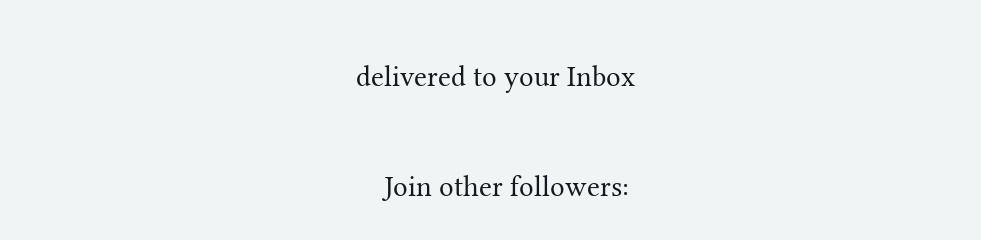delivered to your Inbox

    Join other followers: